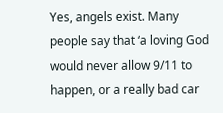Yes, angels exist. Many people say that ‘a loving God would never allow 9/11 to happen, or a really bad car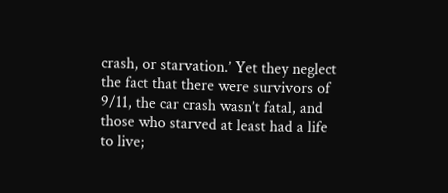crash, or starvation.’ Yet they neglect the fact that there were survivors of 9/11, the car crash wasn’t fatal, and those who starved at least had a life to live;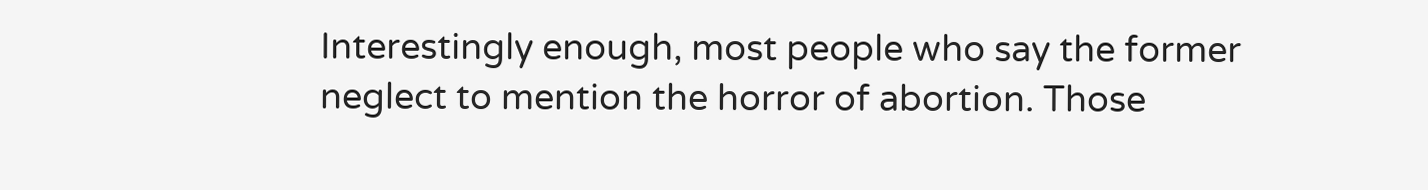Interestingly enough, most people who say the former neglect to mention the horror of abortion. Those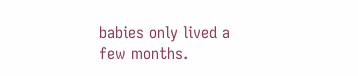babies only lived a few months.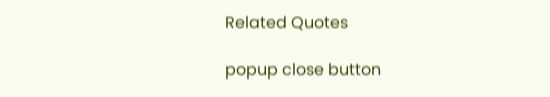Related Quotes

popup close button